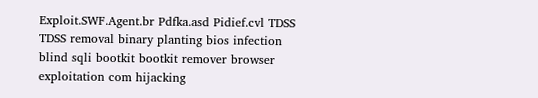Exploit.SWF.Agent.br Pdfka.asd Pidief.cvl TDSS TDSS removal binary planting bios infection blind sqli bootkit bootkit remover browser exploitation com hijacking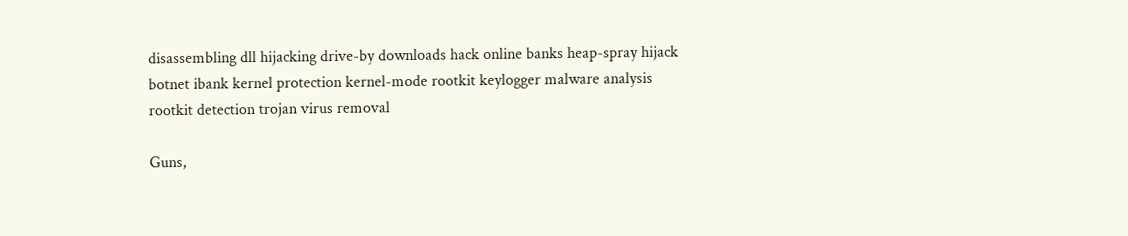disassembling dll hijacking drive-by downloads hack online banks heap-spray hijack botnet ibank kernel protection kernel-mode rootkit keylogger malware analysis rootkit detection trojan virus removal

Guns,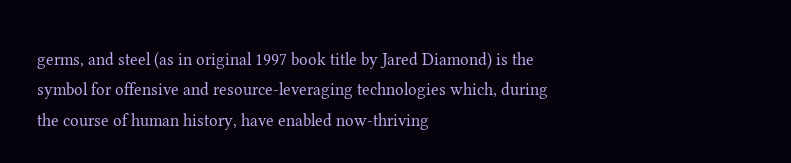germs, and steel (as in original 1997 book title by Jared Diamond) is the symbol for offensive and resource-leveraging technologies which, during the course of human history, have enabled now-thriving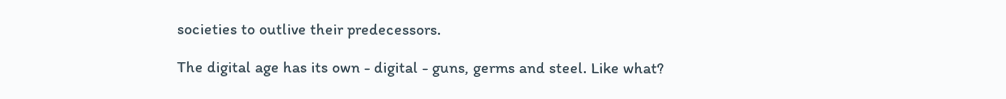societies to outlive their predecessors.

The digital age has its own - digital - guns, germs and steel. Like what?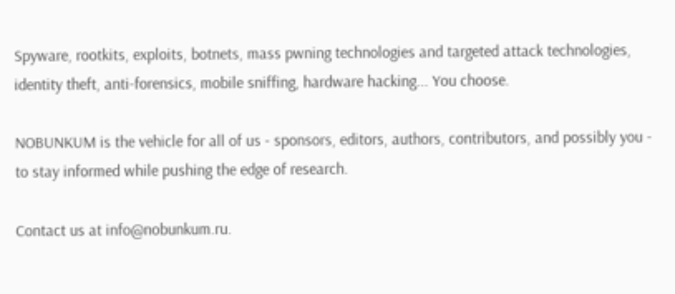Spyware, rootkits, exploits, botnets, mass pwning technologies and targeted attack technologies, identity theft, anti-forensics, mobile sniffing, hardware hacking... You choose.

NOBUNKUM is the vehicle for all of us - sponsors, editors, authors, contributors, and possibly you - to stay informed while pushing the edge of research.

Contact us at info@nobunkum.ru.